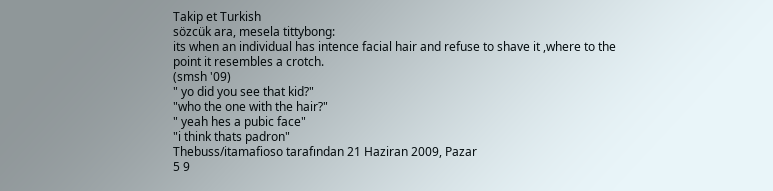Takip et Turkish
sözcük ara, mesela tittybong:
its when an individual has intence facial hair and refuse to shave it ,where to the point it resembles a crotch.
(smsh '09)
" yo did you see that kid?"
"who the one with the hair?"
" yeah hes a pubic face"
"i think thats padron"
Thebuss/itamafioso tarafından 21 Haziran 2009, Pazar
5 9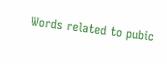Words related to pubic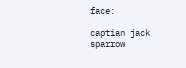face:

captian jack sparrow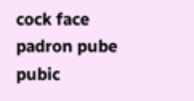cock face padron pube pubic